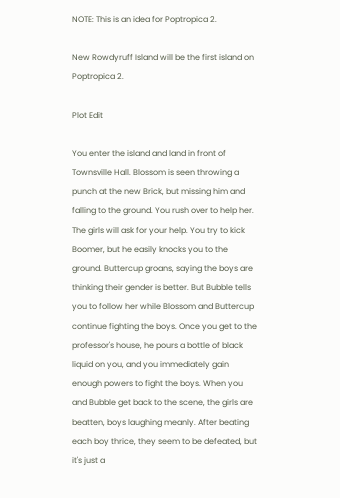NOTE: This is an idea for Poptropica 2.

New Rowdyruff Island will be the first island on Poptropica 2.

Plot Edit

You enter the island and land in front of Townsville Hall. Blossom is seen throwing a punch at the new Brick, but missing him and falling to the ground. You rush over to help her. The girls will ask for your help. You try to kick Boomer, but he easily knocks you to the ground. Buttercup groans, saying the boys are thinking their gender is better. But Bubble tells you to follow her while Blossom and Buttercup continue fighting the boys. Once you get to the professor's house, he pours a bottle of black liquid on you, and you immediately gain enough powers to fight the boys. When you and Bubble get back to the scene, the girls are beatten, boys laughing meanly. After beating each boy thrice, they seem to be defeated, but it's just a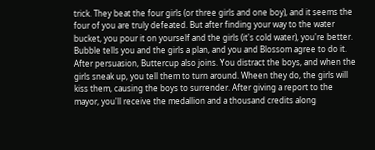trick. They beat the four girls (or three girls and one boy), and it seems the four of you are truly defeated. But after finding your way to the water bucket, you pour it on yourself and the girls (it's cold water), you're better. Bubble tells you and the girls a plan, and you and Blossom agree to do it. After persuasion, Buttercup also joins. You distract the boys, and when the girls sneak up, you tell them to turn around. Wheen they do, the girls will kiss them, causing the boys to surrender. After giving a report to the mayor, you'll receive the medallion and a thousand credits along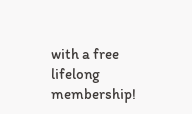with a free lifelong membership!